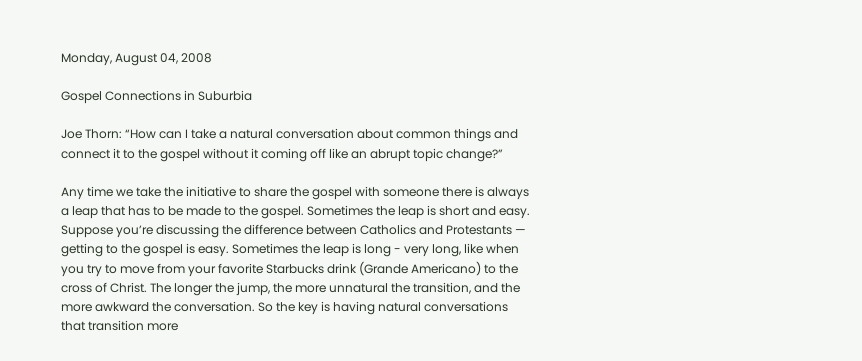Monday, August 04, 2008

Gospel Connections in Suburbia

Joe Thorn: “How can I take a natural conversation about common things and connect it to the gospel without it coming off like an abrupt topic change?”

Any time we take the initiative to share the gospel with someone there is always a leap that has to be made to the gospel. Sometimes the leap is short and easy. Suppose you’re discussing the difference between Catholics and Protestants — getting to the gospel is easy. Sometimes the leap is long - very long, like when you try to move from your favorite Starbucks drink (Grande Americano) to the cross of Christ. The longer the jump, the more unnatural the transition, and the more awkward the conversation. So the key is having natural conversations that transition more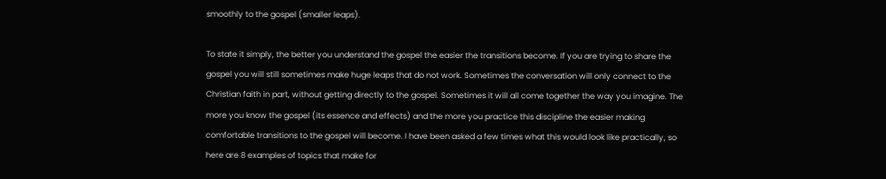smoothly to the gospel (smaller leaps).

To state it simply, the better you understand the gospel the easier the transitions become. If you are trying to share the gospel you will still sometimes make huge leaps that do not work. Sometimes the conversation will only connect to the Christian faith in part, without getting directly to the gospel. Sometimes it will all come together the way you imagine. The more you know the gospel (its essence and effects) and the more you practice this discipline the easier making comfortable transitions to the gospel will become. I have been asked a few times what this would look like practically, so here are 8 examples of topics that make for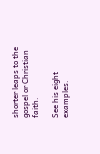shorter leaps to the gospel or Christian faith.

See his eight examples.